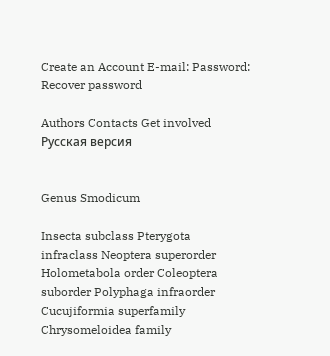Create an Account E-mail: Password: Recover password

Authors Contacts Get involved Русская версия


Genus Smodicum

Insecta subclass Pterygota infraclass Neoptera superorder Holometabola order Coleoptera suborder Polyphaga infraorder Cucujiformia superfamily Chrysomeloidea family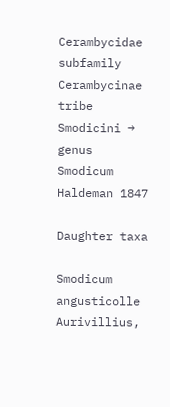Cerambycidae subfamily Cerambycinae tribe Smodicini → genus Smodicum Haldeman 1847

Daughter taxa

Smodicum angusticolle Aurivillius,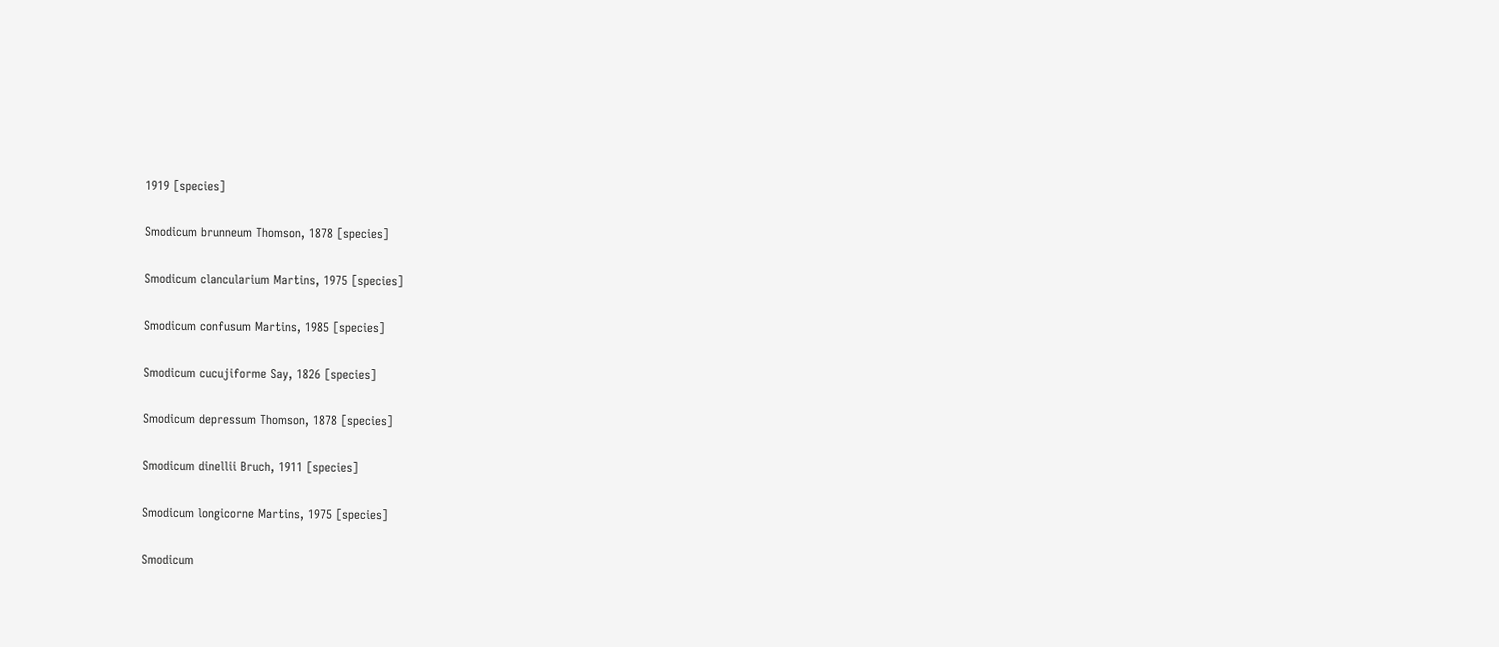1919 [species]

Smodicum brunneum Thomson, 1878 [species]

Smodicum clancularium Martins, 1975 [species]

Smodicum confusum Martins, 1985 [species]

Smodicum cucujiforme Say, 1826 [species]

Smodicum depressum Thomson, 1878 [species]

Smodicum dinellii Bruch, 1911 [species]

Smodicum longicorne Martins, 1975 [species]

Smodicum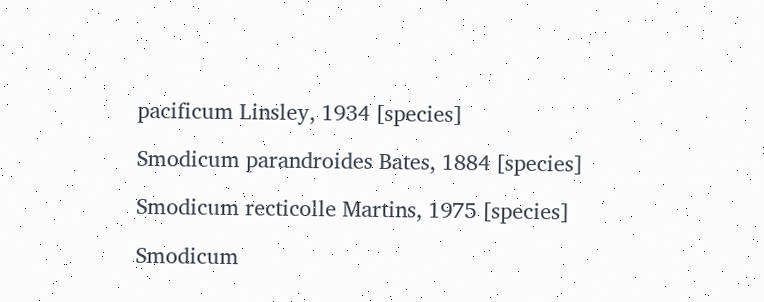pacificum Linsley, 1934 [species]

Smodicum parandroides Bates, 1884 [species]

Smodicum recticolle Martins, 1975 [species]

Smodicum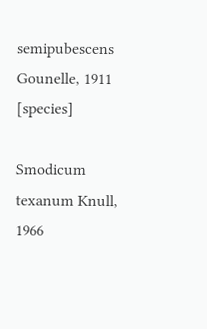semipubescens Gounelle, 1911 [species]

Smodicum texanum Knull, 1966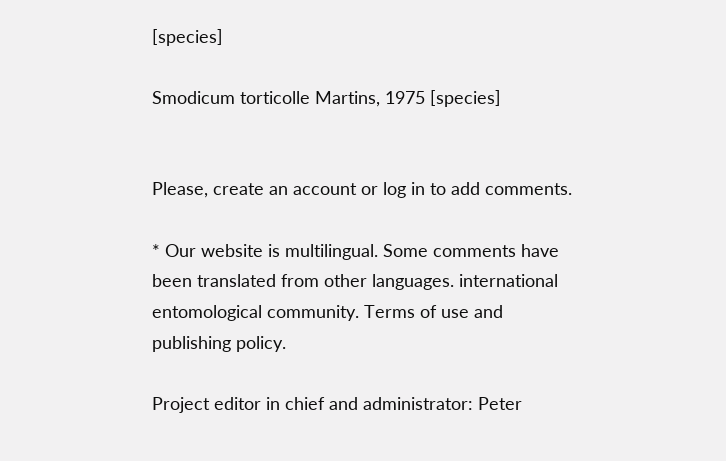[species]

Smodicum torticolle Martins, 1975 [species]


Please, create an account or log in to add comments.

* Our website is multilingual. Some comments have been translated from other languages. international entomological community. Terms of use and publishing policy.

Project editor in chief and administrator: Peter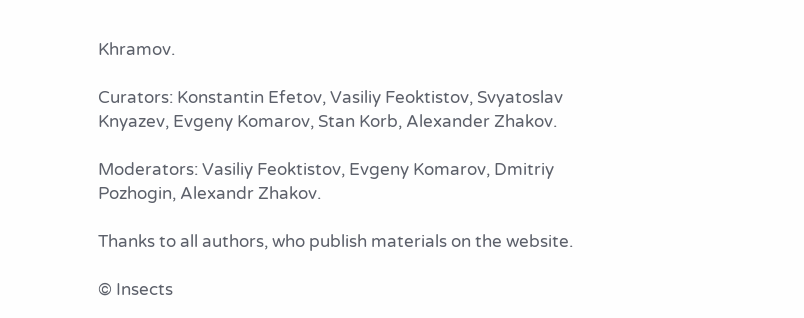Khramov.

Curators: Konstantin Efetov, Vasiliy Feoktistov, Svyatoslav Knyazev, Evgeny Komarov, Stan Korb, Alexander Zhakov.

Moderators: Vasiliy Feoktistov, Evgeny Komarov, Dmitriy Pozhogin, Alexandr Zhakov.

Thanks to all authors, who publish materials on the website.

© Insects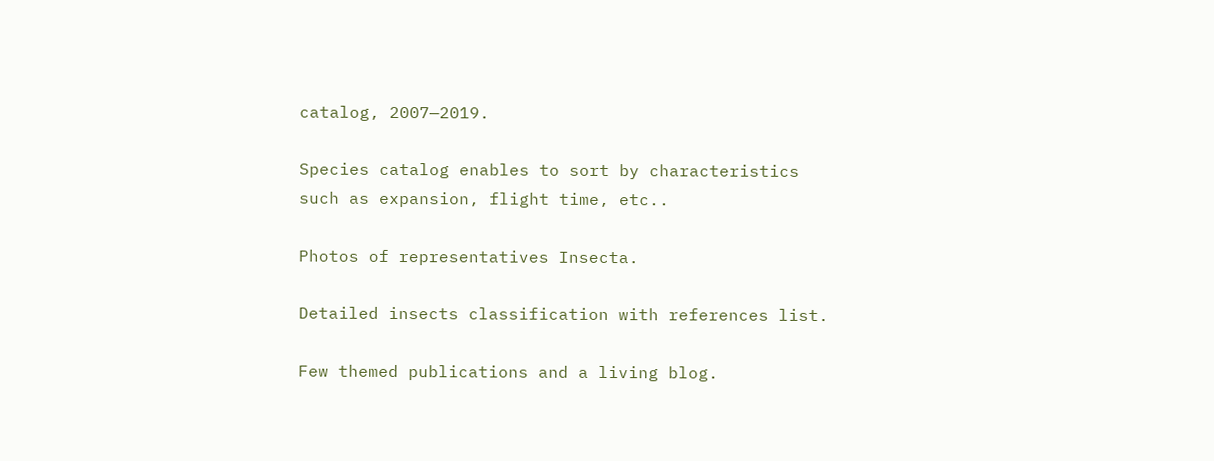catalog, 2007—2019.

Species catalog enables to sort by characteristics such as expansion, flight time, etc..

Photos of representatives Insecta.

Detailed insects classification with references list.

Few themed publications and a living blog.